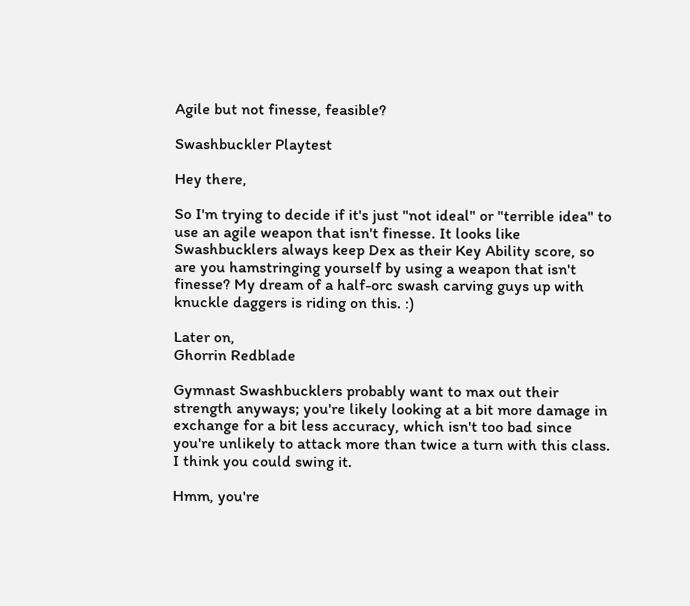Agile but not finesse, feasible?

Swashbuckler Playtest

Hey there,

So I'm trying to decide if it's just "not ideal" or "terrible idea" to use an agile weapon that isn't finesse. It looks like Swashbucklers always keep Dex as their Key Ability score, so are you hamstringing yourself by using a weapon that isn't finesse? My dream of a half-orc swash carving guys up with knuckle daggers is riding on this. :)

Later on,
Ghorrin Redblade

Gymnast Swashbucklers probably want to max out their strength anyways; you're likely looking at a bit more damage in exchange for a bit less accuracy, which isn't too bad since you're unlikely to attack more than twice a turn with this class. I think you could swing it.

Hmm, you're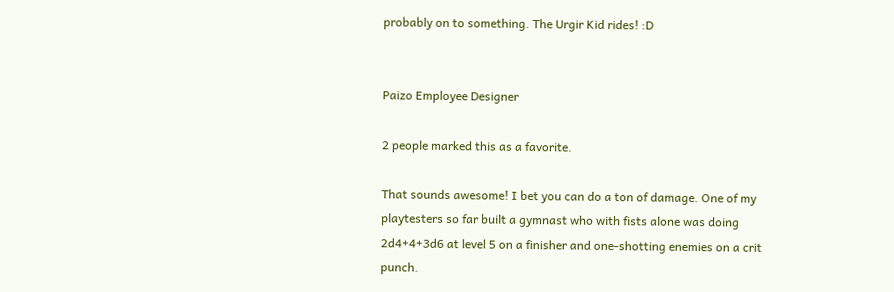probably on to something. The Urgir Kid rides! :D


Paizo Employee Designer

2 people marked this as a favorite.

That sounds awesome! I bet you can do a ton of damage. One of my playtesters so far built a gymnast who with fists alone was doing 2d4+4+3d6 at level 5 on a finisher and one-shotting enemies on a crit punch.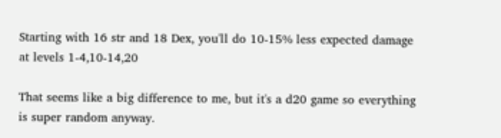Starting with 16 str and 18 Dex, you'll do 10-15% less expected damage at levels 1-4,10-14,20

That seems like a big difference to me, but it's a d20 game so everything is super random anyway.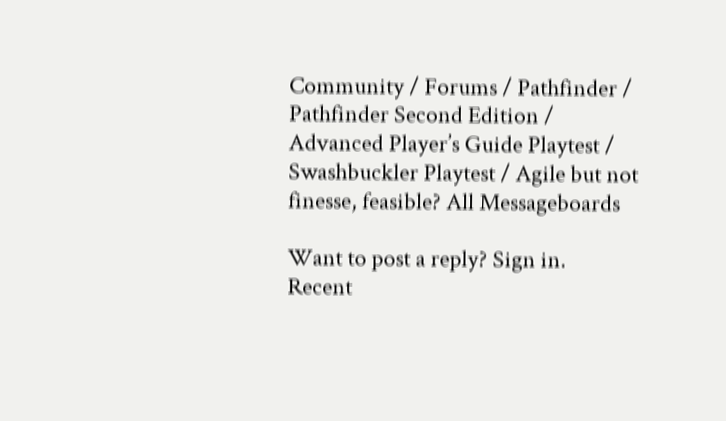Community / Forums / Pathfinder / Pathfinder Second Edition / Advanced Player’s Guide Playtest / Swashbuckler Playtest / Agile but not finesse, feasible? All Messageboards

Want to post a reply? Sign in.
Recent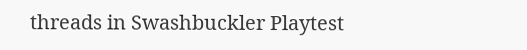threads in Swashbuckler Playtest